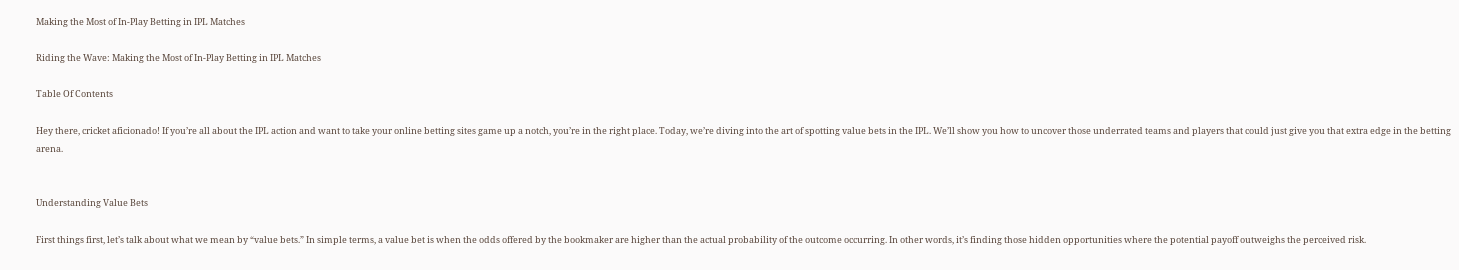Making the Most of In-Play Betting in IPL Matches

Riding the Wave: Making the Most of In-Play Betting in IPL Matches

Table Of Contents

Hey there, cricket aficionado! If you’re all about the IPL action and want to take your online betting sites game up a notch, you’re in the right place. Today, we’re diving into the art of spotting value bets in the IPL. We’ll show you how to uncover those underrated teams and players that could just give you that extra edge in the betting arena.


Understanding Value Bets

First things first, let’s talk about what we mean by “value bets.” In simple terms, a value bet is when the odds offered by the bookmaker are higher than the actual probability of the outcome occurring. In other words, it’s finding those hidden opportunities where the potential payoff outweighs the perceived risk.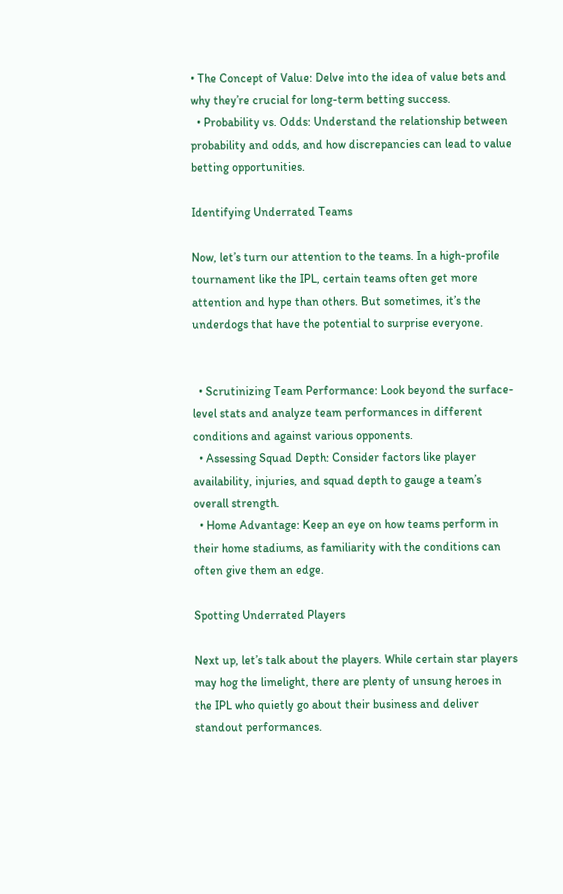• The Concept of Value: Delve into the idea of value bets and why they’re crucial for long-term betting success.
  • Probability vs. Odds: Understand the relationship between probability and odds, and how discrepancies can lead to value betting opportunities.

Identifying Underrated Teams

Now, let’s turn our attention to the teams. In a high-profile tournament like the IPL, certain teams often get more attention and hype than others. But sometimes, it’s the underdogs that have the potential to surprise everyone.


  • Scrutinizing Team Performance: Look beyond the surface-level stats and analyze team performances in different conditions and against various opponents.
  • Assessing Squad Depth: Consider factors like player availability, injuries, and squad depth to gauge a team’s overall strength.
  • Home Advantage: Keep an eye on how teams perform in their home stadiums, as familiarity with the conditions can often give them an edge.

Spotting Underrated Players

Next up, let’s talk about the players. While certain star players may hog the limelight, there are plenty of unsung heroes in the IPL who quietly go about their business and deliver standout performances.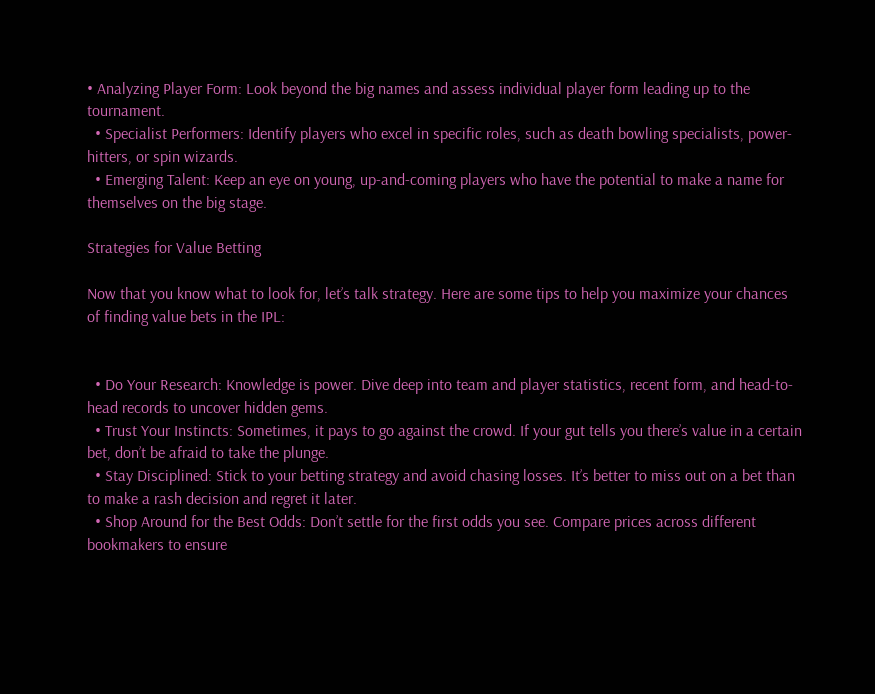• Analyzing Player Form: Look beyond the big names and assess individual player form leading up to the tournament.
  • Specialist Performers: Identify players who excel in specific roles, such as death bowling specialists, power-hitters, or spin wizards.
  • Emerging Talent: Keep an eye on young, up-and-coming players who have the potential to make a name for themselves on the big stage.

Strategies for Value Betting

Now that you know what to look for, let’s talk strategy. Here are some tips to help you maximize your chances of finding value bets in the IPL:


  • Do Your Research: Knowledge is power. Dive deep into team and player statistics, recent form, and head-to-head records to uncover hidden gems.
  • Trust Your Instincts: Sometimes, it pays to go against the crowd. If your gut tells you there’s value in a certain bet, don’t be afraid to take the plunge.
  • Stay Disciplined: Stick to your betting strategy and avoid chasing losses. It’s better to miss out on a bet than to make a rash decision and regret it later.
  • Shop Around for the Best Odds: Don’t settle for the first odds you see. Compare prices across different bookmakers to ensure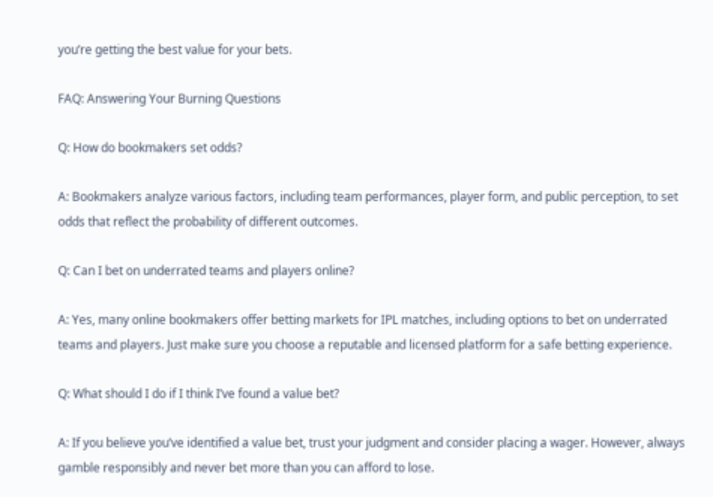you’re getting the best value for your bets.

FAQ: Answering Your Burning Questions

Q: How do bookmakers set odds?

A: Bookmakers analyze various factors, including team performances, player form, and public perception, to set odds that reflect the probability of different outcomes.

Q: Can I bet on underrated teams and players online?

A: Yes, many online bookmakers offer betting markets for IPL matches, including options to bet on underrated teams and players. Just make sure you choose a reputable and licensed platform for a safe betting experience.

Q: What should I do if I think I’ve found a value bet?

A: If you believe you’ve identified a value bet, trust your judgment and consider placing a wager. However, always gamble responsibly and never bet more than you can afford to lose.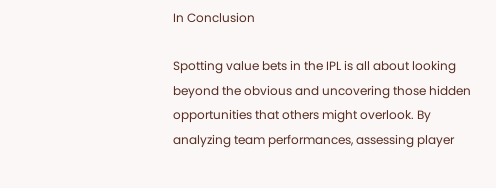In Conclusion

Spotting value bets in the IPL is all about looking beyond the obvious and uncovering those hidden opportunities that others might overlook. By analyzing team performances, assessing player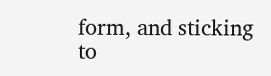form, and sticking to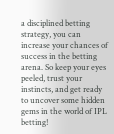a disciplined betting strategy, you can increase your chances of success in the betting arena. So keep your eyes peeled, trust your instincts, and get ready to uncover some hidden gems in the world of IPL betting!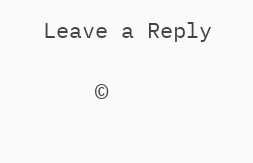Leave a Reply

    ©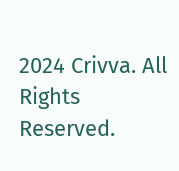2024 Crivva. All Rights Reserved.